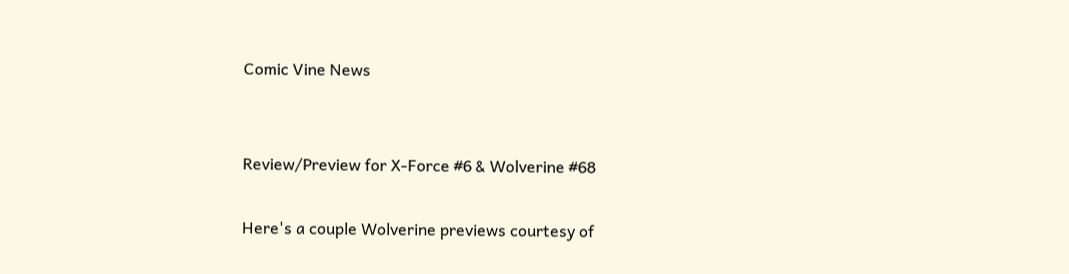Comic Vine News


Review/Preview for X-Force #6 & Wolverine #68

Here's a couple Wolverine previews courtesy of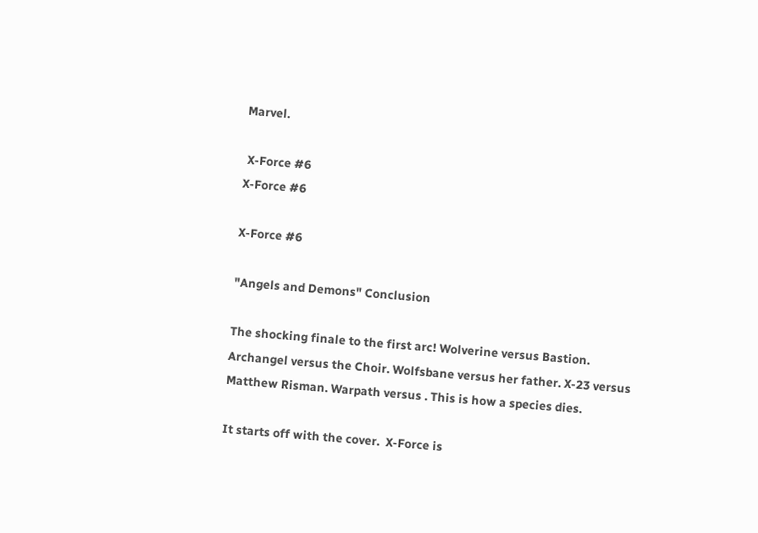Marvel.

 X-Force #6
X-Force #6

X-Force #6

"Angels and Demons" Conclusion

The shocking finale to the first arc! Wolverine versus Bastion. Archangel versus the Choir. Wolfsbane versus her father. X-23 versus Matthew Risman. Warpath versus . This is how a species dies.

It starts off with the cover.  X-Force is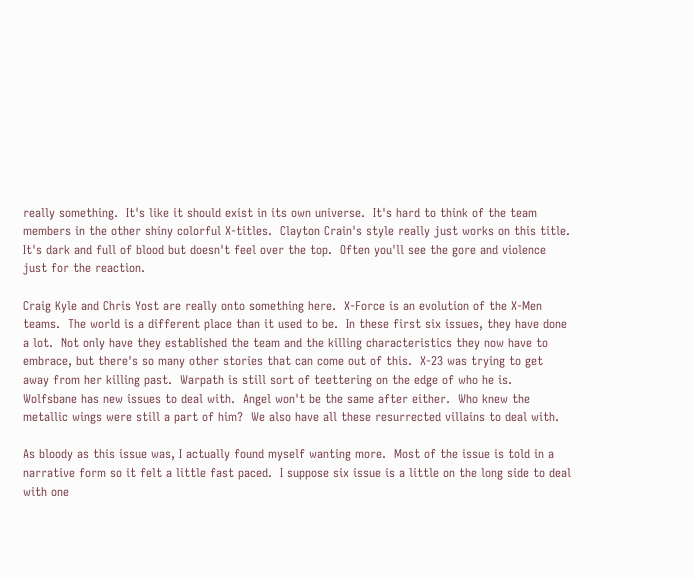really something.  It's like it should exist in its own universe.  It's hard to think of the team members in the other shiny colorful X-titles.  Clayton Crain's style really just works on this title.  It's dark and full of blood but doesn't feel over the top.  Often you'll see the gore and violence just for the reaction.

Craig Kyle and Chris Yost are really onto something here.  X-Force is an evolution of the X-Men teams.  The world is a different place than it used to be.  In these first six issues, they have done a lot.  Not only have they established the team and the killing characteristics they now have to embrace, but there's so many other stories that can come out of this.  X-23 was trying to get away from her killing past.  Warpath is still sort of teettering on the edge of who he is.  Wolfsbane has new issues to deal with.  Angel won't be the same after either.  Who knew the metallic wings were still a part of him?  We also have all these resurrected villains to deal with.

As bloody as this issue was, I actually found myself wanting more.  Most of the issue is told in a narrative form so it felt a little fast paced.  I suppose six issue is a little on the long side to deal with one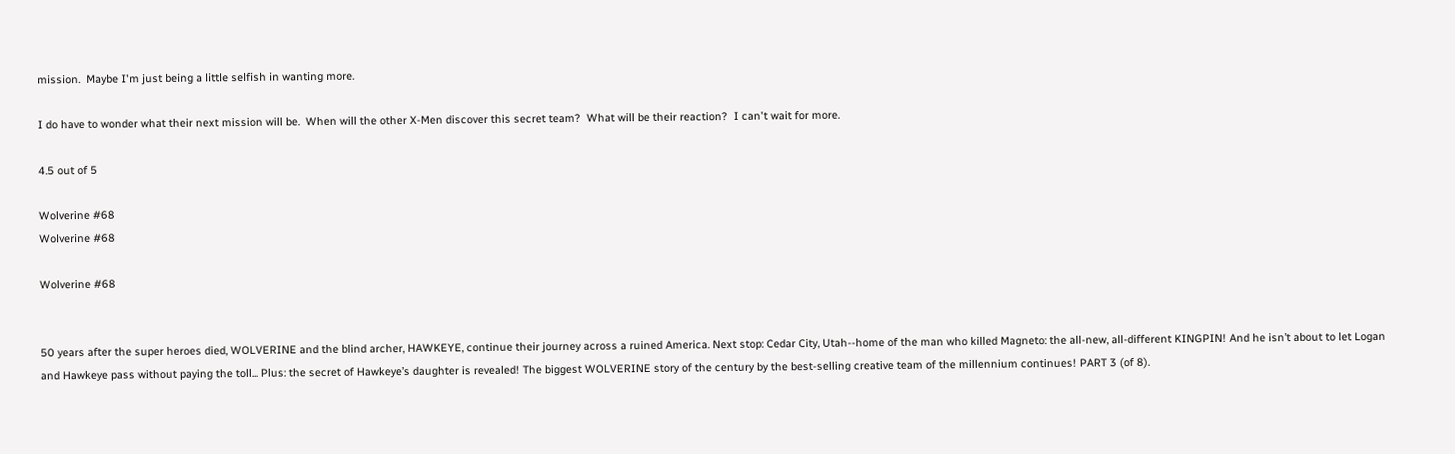mission.  Maybe I'm just being a little selfish in wanting more.

I do have to wonder what their next mission will be.  When will the other X-Men discover this secret team?  What will be their reaction?  I can't wait for more.

4.5 out of 5

Wolverine #68
Wolverine #68

Wolverine #68


50 years after the super heroes died, WOLVERINE and the blind archer, HAWKEYE, continue their journey across a ruined America. Next stop: Cedar City, Utah--home of the man who killed Magneto: the all-new, all-different KINGPIN! And he isn’t about to let Logan and Hawkeye pass without paying the toll... Plus: the secret of Hawkeye’s daughter is revealed! The biggest WOLVERINE story of the century by the best-selling creative team of the millennium continues! PART 3 (of 8).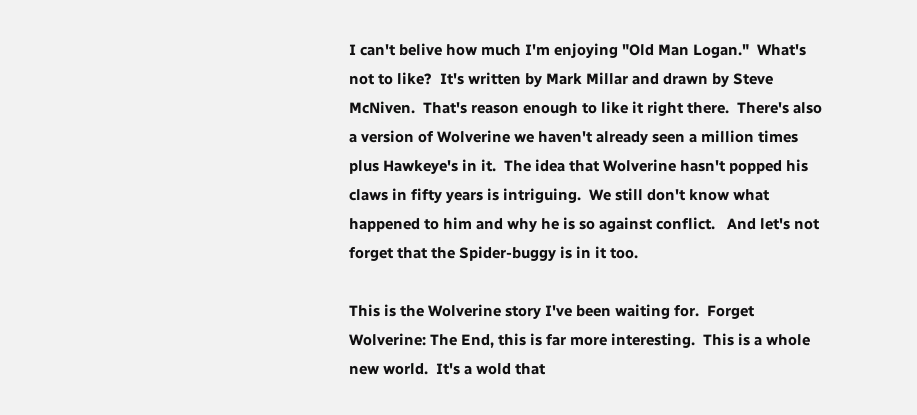I can't belive how much I'm enjoying "Old Man Logan."  What's not to like?  It's written by Mark Millar and drawn by Steve McNiven.  That's reason enough to like it right there.  There's also a version of Wolverine we haven't already seen a million times plus Hawkeye's in it.  The idea that Wolverine hasn't popped his claws in fifty years is intriguing.  We still don't know what happened to him and why he is so against conflict.   And let's not forget that the Spider-buggy is in it too.

This is the Wolverine story I've been waiting for.  Forget Wolverine: The End, this is far more interesting.  This is a whole new world.  It's a wold that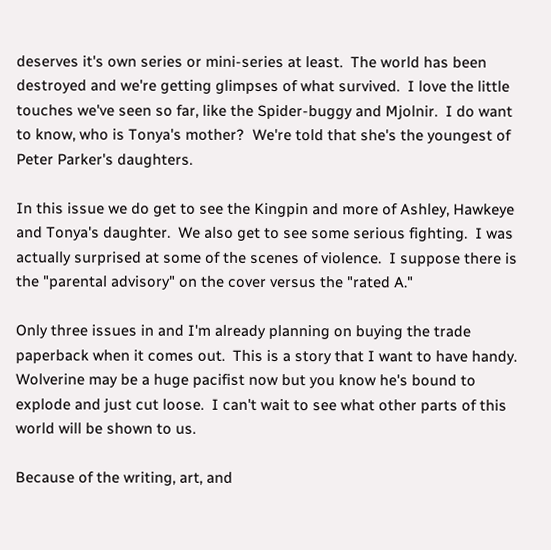deserves it's own series or mini-series at least.  The world has been destroyed and we're getting glimpses of what survived.  I love the little touches we've seen so far, like the Spider-buggy and Mjolnir.  I do want to know, who is Tonya's mother?  We're told that she's the youngest of Peter Parker's daughters.

In this issue we do get to see the Kingpin and more of Ashley, Hawkeye and Tonya's daughter.  We also get to see some serious fighting.  I was actually surprised at some of the scenes of violence.  I suppose there is the "parental advisory" on the cover versus the "rated A."

Only three issues in and I'm already planning on buying the trade paperback when it comes out.  This is a story that I want to have handy.  Wolverine may be a huge pacifist now but you know he's bound to explode and just cut loose.  I can't wait to see what other parts of this world will be shown to us.

Because of the writing, art, and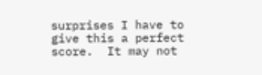surprises I have to give this a perfect score.  It may not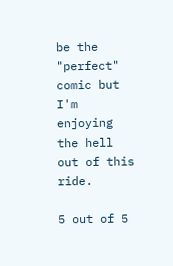be the "perfect" comic but I'm enjoying the hell out of this ride.

5 out of 5